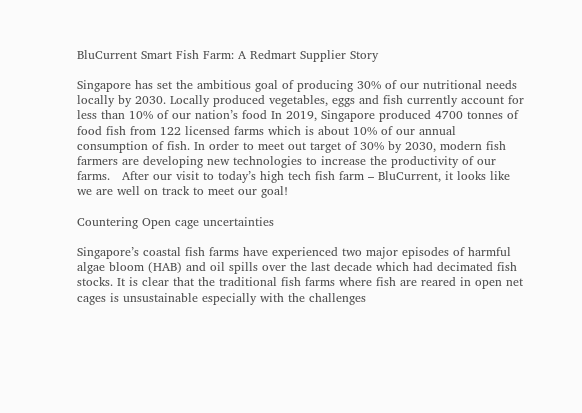BluCurrent Smart Fish Farm: A Redmart Supplier Story

Singapore has set the ambitious goal of producing 30% of our nutritional needs locally by 2030. Locally produced vegetables, eggs and fish currently account for less than 10% of our nation’s food In 2019, Singapore produced 4700 tonnes of food fish from 122 licensed farms which is about 10% of our annual consumption of fish. In order to meet out target of 30% by 2030, modern fish farmers are developing new technologies to increase the productivity of our farms.   After our visit to today’s high tech fish farm – BluCurrent, it looks like we are well on track to meet our goal!

Countering Open cage uncertainties

Singapore’s coastal fish farms have experienced two major episodes of harmful algae bloom (HAB) and oil spills over the last decade which had decimated fish stocks. It is clear that the traditional fish farms where fish are reared in open net cages is unsustainable especially with the challenges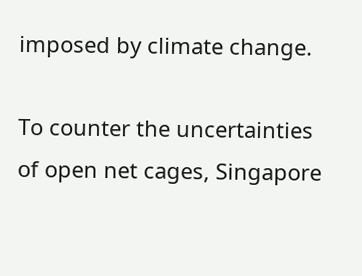imposed by climate change.

To counter the uncertainties of open net cages, Singapore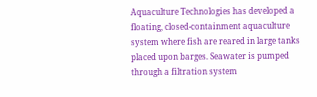Aquaculture Technologies has developed a floating, closed-containment aquaculture system where fish are reared in large tanks placed upon barges. Seawater is pumped through a filtration system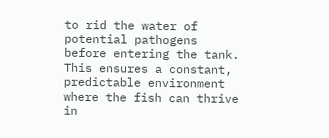to rid the water of potential pathogens before entering the tank. This ensures a constant, predictable environment where the fish can thrive in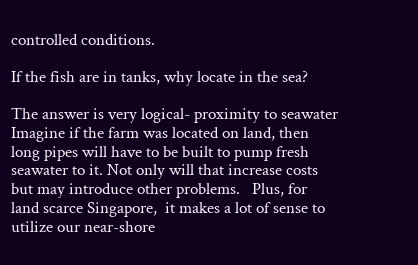controlled conditions.

If the fish are in tanks, why locate in the sea?

The answer is very logical- proximity to seawater Imagine if the farm was located on land, then long pipes will have to be built to pump fresh seawater to it. Not only will that increase costs but may introduce other problems.   Plus, for land scarce Singapore,  it makes a lot of sense to utilize our near-shore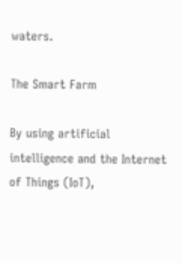waters.

The Smart Farm

By using artificial intelligence and the Internet of Things (IoT),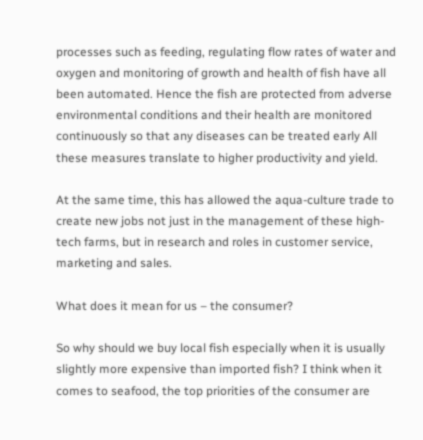processes such as feeding, regulating flow rates of water and oxygen and monitoring of growth and health of fish have all been automated. Hence the fish are protected from adverse environmental conditions and their health are monitored continuously so that any diseases can be treated early All these measures translate to higher productivity and yield.

At the same time, this has allowed the aqua-culture trade to create new jobs not just in the management of these high-tech farms, but in research and roles in customer service, marketing and sales.

What does it mean for us – the consumer?

So why should we buy local fish especially when it is usually slightly more expensive than imported fish? I think when it comes to seafood, the top priorities of the consumer are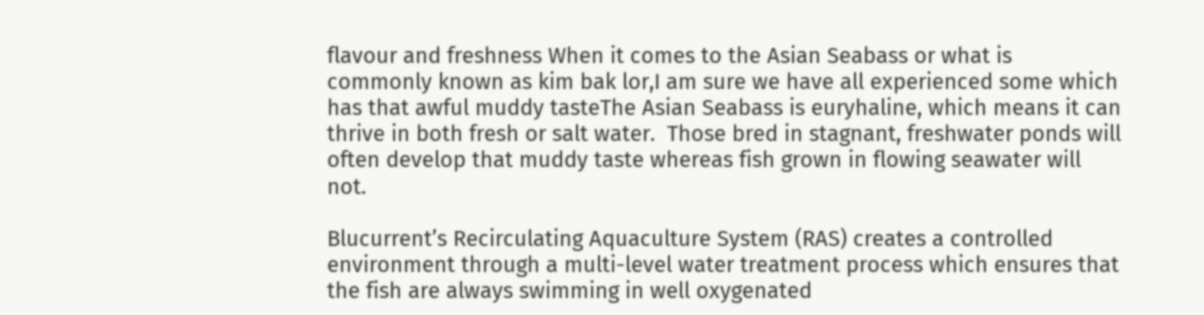flavour and freshness When it comes to the Asian Seabass or what is commonly known as kim bak lor,I am sure we have all experienced some which has that awful muddy tasteThe Asian Seabass is euryhaline, which means it can thrive in both fresh or salt water.  Those bred in stagnant, freshwater ponds will often develop that muddy taste whereas fish grown in flowing seawater will not.

Blucurrent’s Recirculating Aquaculture System (RAS) creates a controlled environment through a multi-level water treatment process which ensures that the fish are always swimming in well oxygenated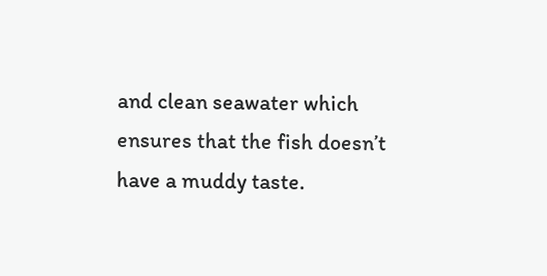and clean seawater which ensures that the fish doesn’t have a muddy taste.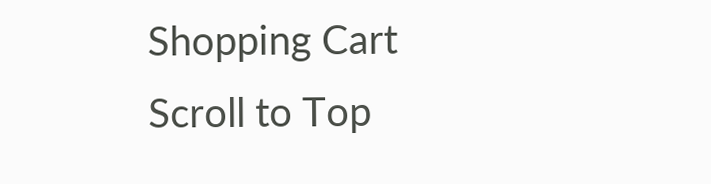Shopping Cart
Scroll to Top